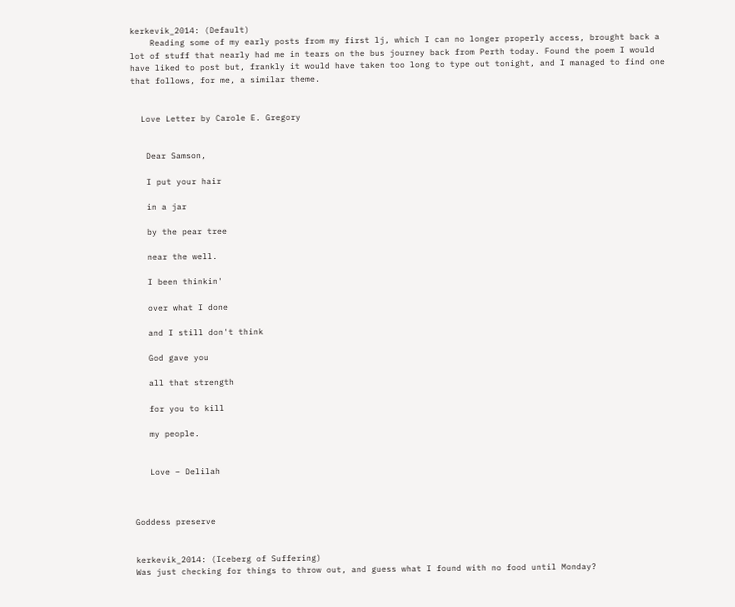kerkevik_2014: (Default)
    Reading some of my early posts from my first lj, which I can no longer properly access, brought back a lot of stuff that nearly had me in tears on the bus journey back from Perth today. Found the poem I would have liked to post but, frankly it would have taken too long to type out tonight, and I managed to find one that follows, for me, a similar theme.


  Love Letter by Carole E. Gregory


   Dear Samson,

   I put your hair

   in a jar

   by the pear tree

   near the well.

   I been thinkin'

   over what I done

   and I still don't think

   God gave you

   all that strength

   for you to kill

   my people.


   Love – Delilah



Goddess preserve


kerkevik_2014: (Iceberg of Suffering)
Was just checking for things to throw out, and guess what I found with no food until Monday?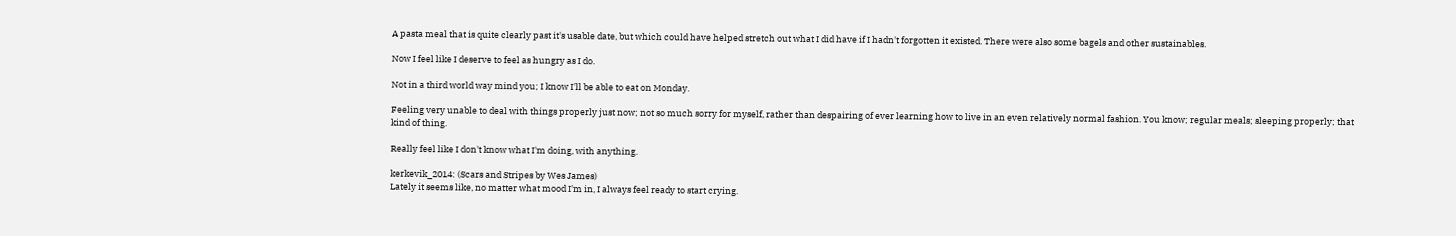A pasta meal that is quite clearly past it's usable date, but which could have helped stretch out what I did have if I hadn't forgotten it existed. There were also some bagels and other sustainables.

Now I feel like I deserve to feel as hungry as I do.

Not in a third world way mind you; I know I'll be able to eat on Monday.

Feeling very unable to deal with things properly just now; not so much sorry for myself, rather than despairing of ever learning how to live in an even relatively normal fashion. You know; regular meals; sleeping properly; that kind of thing.

Really feel like I don't know what I'm doing, with anything.

kerkevik_2014: (Scars and Stripes by Wes James)
Lately it seems like, no matter what mood I'm in, I always feel ready to start crying.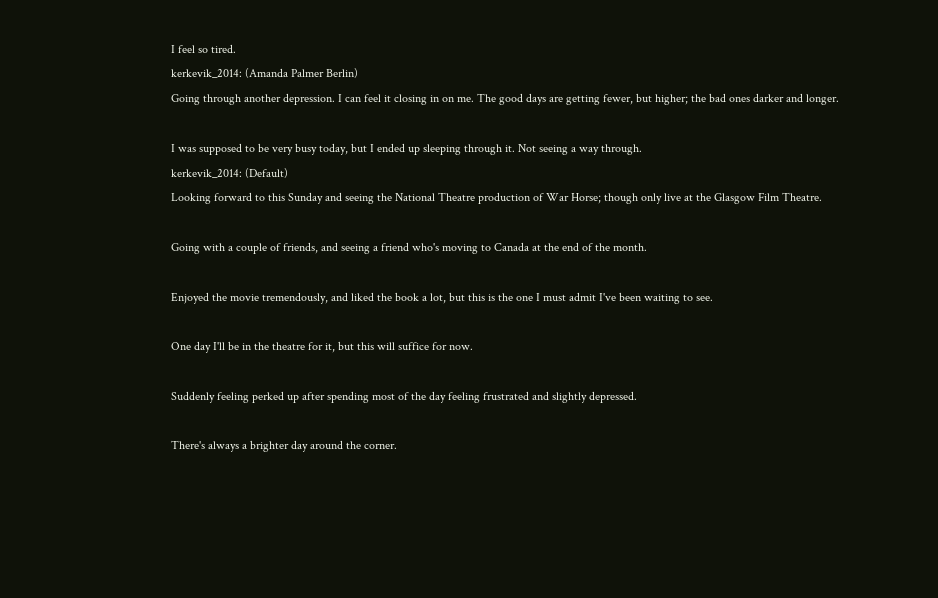I feel so tired.
kerkevik_2014: (Amanda Palmer Berlin)
Going through another depression. I can feel it closing in on me. The good days are getting fewer, but higher; the bad ones darker and longer.

I was supposed to be very busy today, but I ended up sleeping through it. Not seeing a way through.
kerkevik_2014: (Default)
Looking forward to this Sunday and seeing the National Theatre production of War Horse; though only live at the Glasgow Film Theatre.

Going with a couple of friends, and seeing a friend who's moving to Canada at the end of the month.

Enjoyed the movie tremendously, and liked the book a lot, but this is the one I must admit I've been waiting to see.

One day I'll be in the theatre for it, but this will suffice for now.

Suddenly feeling perked up after spending most of the day feeling frustrated and slightly depressed.

There's always a brighter day around the corner.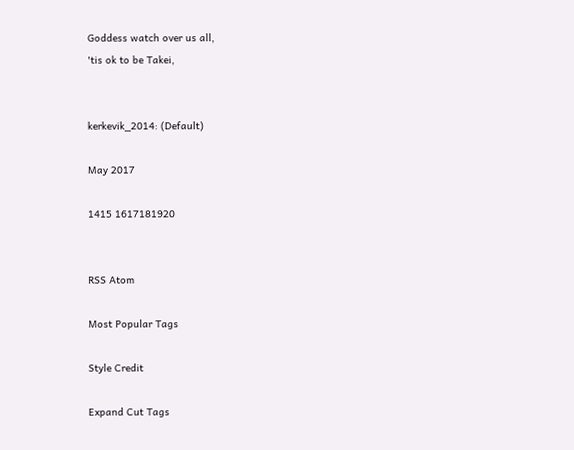Goddess watch over us all,
'tis ok to be Takei,


kerkevik_2014: (Default)

May 2017

1415 1617181920


RSS Atom

Most Popular Tags

Style Credit

Expand Cut Tags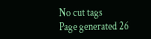No cut tags
Page generated 26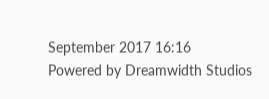September 2017 16:16
Powered by Dreamwidth Studios